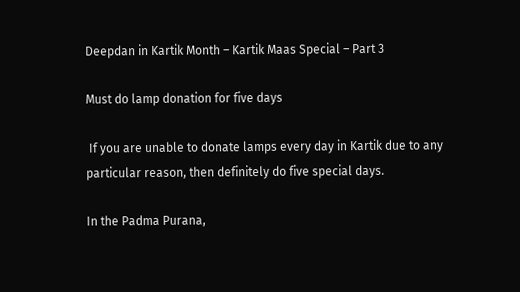Deepdan in Kartik Month – Kartik Maas Special – Part 3

Must do lamp donation for five days

 If you are unable to donate lamps every day in Kartik due to any particular reason, then definitely do five special days.

In the Padma Purana,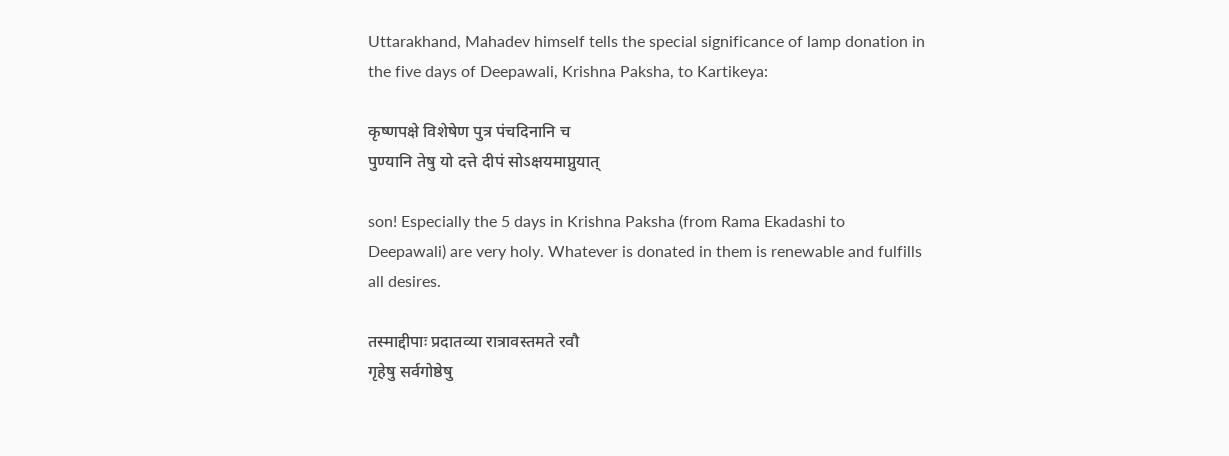Uttarakhand, Mahadev himself tells the special significance of lamp donation in the five days of Deepawali, Krishna Paksha, to Kartikeya:

कृष्णपक्षे विशेषेण पुत्र पंचदिनानि च
पुण्यानि तेषु यो दत्ते दीपं सोऽक्षयमाप्नुयात्

son! Especially the 5 days in Krishna Paksha (from Rama Ekadashi to Deepawali) are very holy. Whatever is donated in them is renewable and fulfills all desires.

तस्माद्दीपाः प्रदातव्या रात्रावस्तमते रवौ
गृहेषु सर्वगोष्ठेषु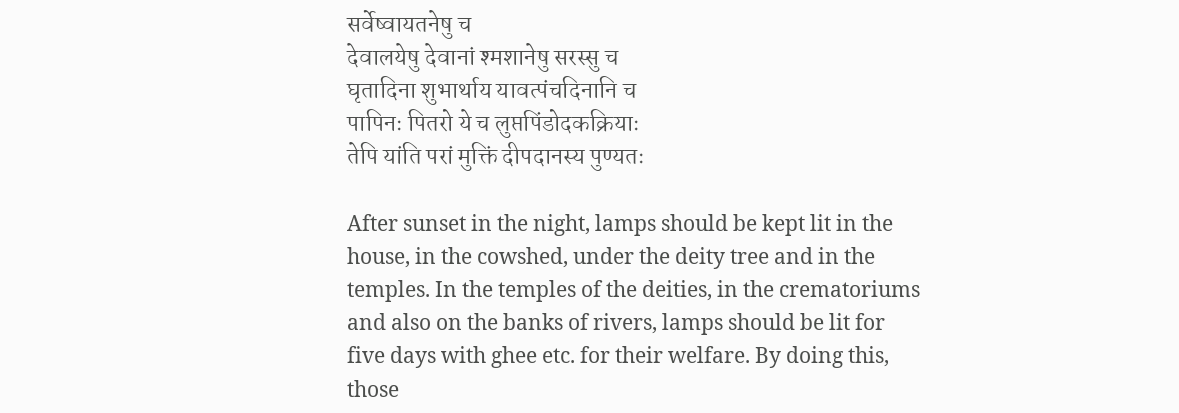सर्वेष्वायतनेषु च
देवालयेषु देवानां श्मशानेषु सरस्सु च
घृतादिना शुभार्थाय यावत्पंचदिनानि च
पापिनः पितरो ये च लुप्तपिंडोदकक्रियाः
तेपि यांति परां मुक्तिं दीपदानस्य पुण्यतः

After sunset in the night, lamps should be kept lit in the house, in the cowshed, under the deity tree and in the temples. In the temples of the deities, in the crematoriums and also on the banks of rivers, lamps should be lit for five days with ghee etc. for their welfare. By doing this, those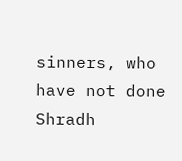sinners, who have not done Shradh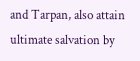and Tarpan, also attain ultimate salvation by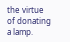the virtue of donating a lamp.